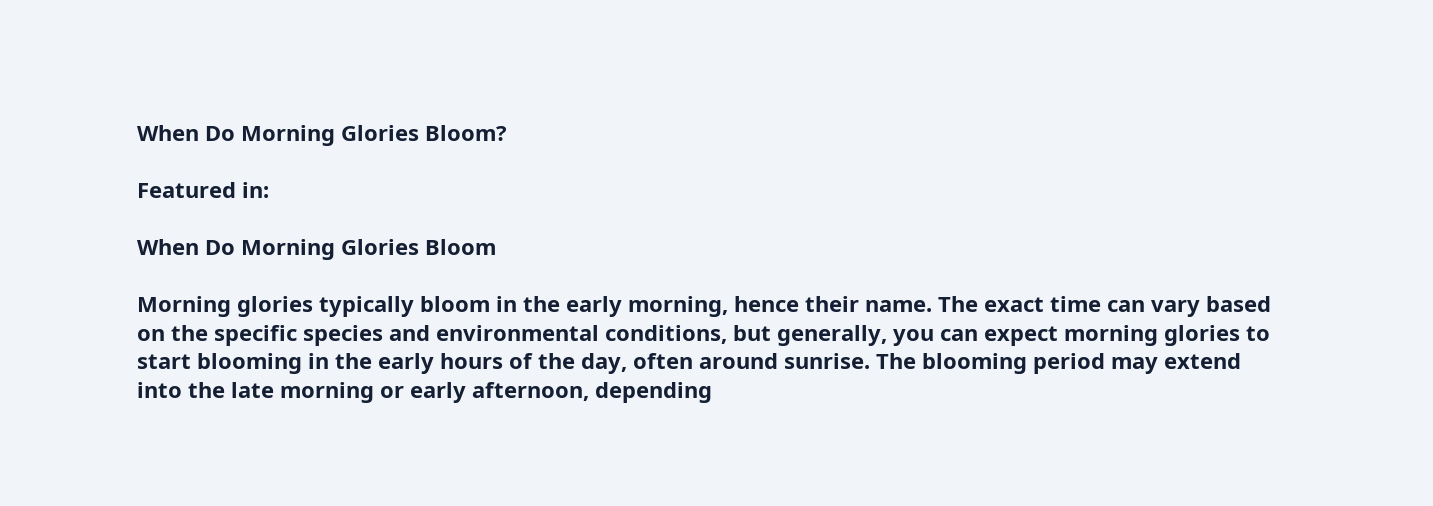When Do Morning Glories Bloom?

Featured in:

When Do Morning Glories Bloom

Morning glories typically bloom in the early morning, hence their name. The exact time can vary based on the specific species and environmental conditions, but generally, you can expect morning glories to start blooming in the early hours of the day, often around sunrise. The blooming period may extend into the late morning or early afternoon, depending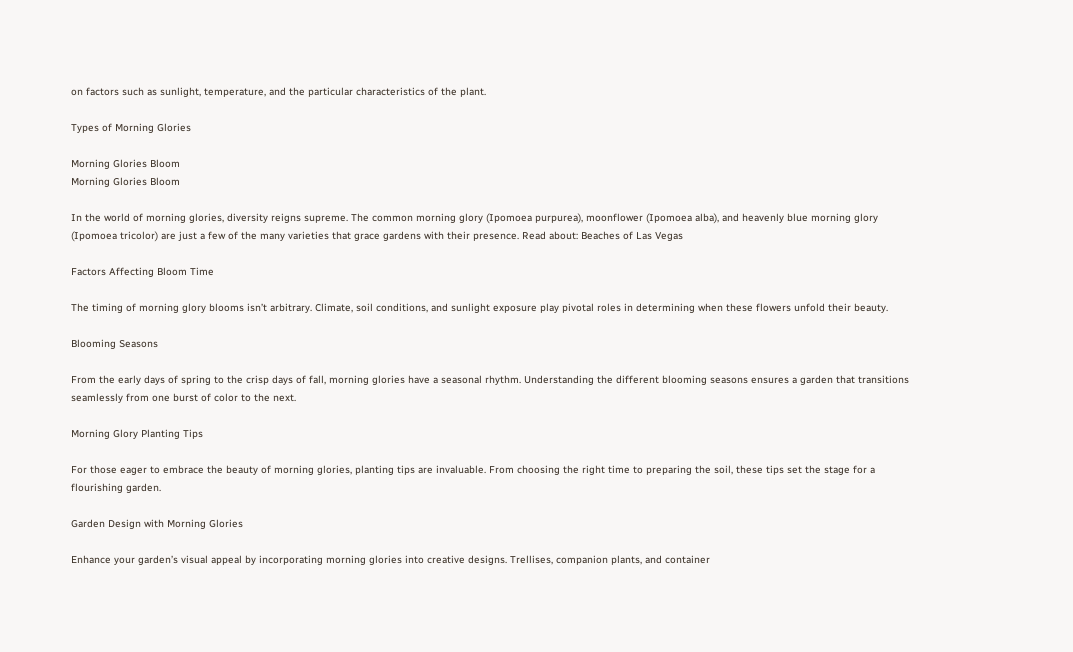on factors such as sunlight, temperature, and the particular characteristics of the plant.

Types of Morning Glories

Morning Glories Bloom
Morning Glories Bloom

In the world of morning glories, diversity reigns supreme. The common morning glory (Ipomoea purpurea), moonflower (Ipomoea alba), and heavenly blue morning glory (Ipomoea tricolor) are just a few of the many varieties that grace gardens with their presence. Read about: Beaches of Las Vegas

Factors Affecting Bloom Time

The timing of morning glory blooms isn’t arbitrary. Climate, soil conditions, and sunlight exposure play pivotal roles in determining when these flowers unfold their beauty.

Blooming Seasons

From the early days of spring to the crisp days of fall, morning glories have a seasonal rhythm. Understanding the different blooming seasons ensures a garden that transitions seamlessly from one burst of color to the next.

Morning Glory Planting Tips

For those eager to embrace the beauty of morning glories, planting tips are invaluable. From choosing the right time to preparing the soil, these tips set the stage for a flourishing garden.

Garden Design with Morning Glories

Enhance your garden’s visual appeal by incorporating morning glories into creative designs. Trellises, companion plants, and container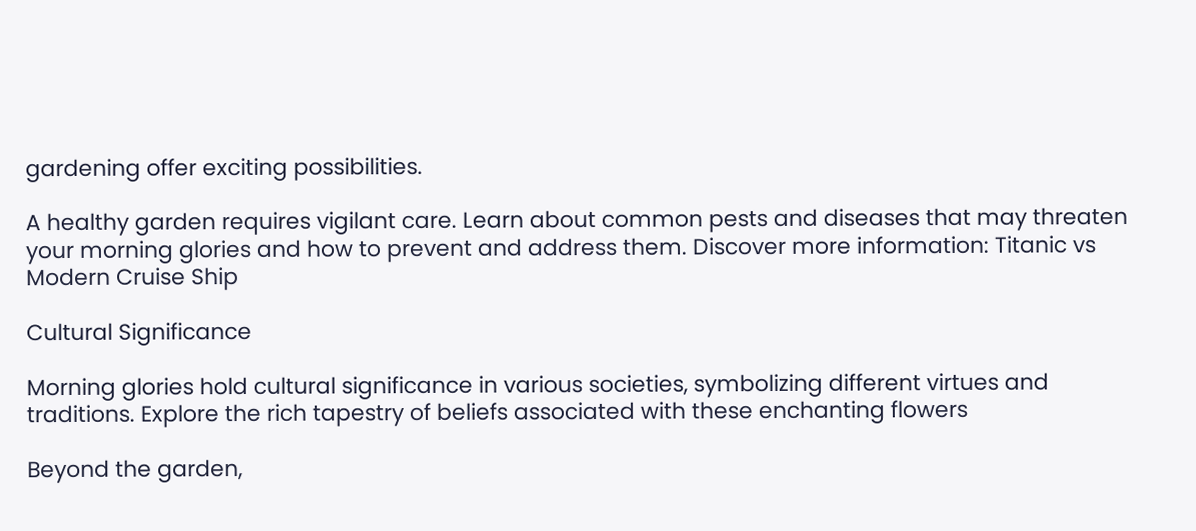gardening offer exciting possibilities.

A healthy garden requires vigilant care. Learn about common pests and diseases that may threaten your morning glories and how to prevent and address them. Discover more information: Titanic vs Modern Cruise Ship

Cultural Significance

Morning glories hold cultural significance in various societies, symbolizing different virtues and traditions. Explore the rich tapestry of beliefs associated with these enchanting flowers

Beyond the garden,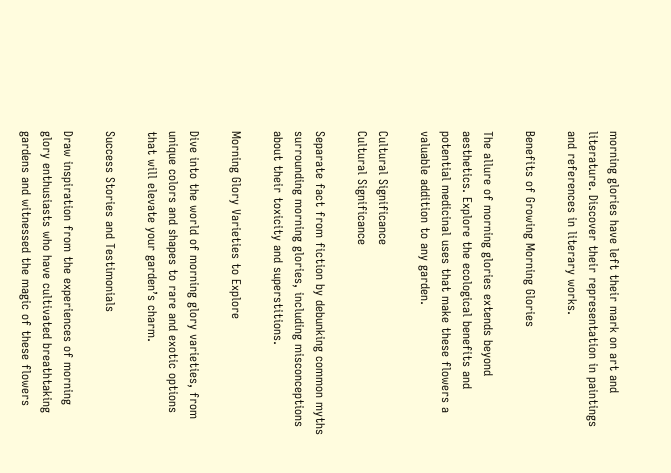morning glories have left their mark on art and literature. Discover their representation in paintings and references in literary works.

Benefits of Growing Morning Glories

The allure of morning glories extends beyond aesthetics. Explore the ecological benefits and potential medicinal uses that make these flowers a valuable addition to any garden.

Cultural Significance
Cultural Significance

Separate fact from fiction by debunking common myths surrounding morning glories, including misconceptions about their toxicity and superstitions.

Morning Glory Varieties to Explore

Dive into the world of morning glory varieties, from unique colors and shapes to rare and exotic options that will elevate your garden’s charm.

Success Stories and Testimonials

Draw inspiration from the experiences of morning glory enthusiasts who have cultivated breathtaking gardens and witnessed the magic of these flowers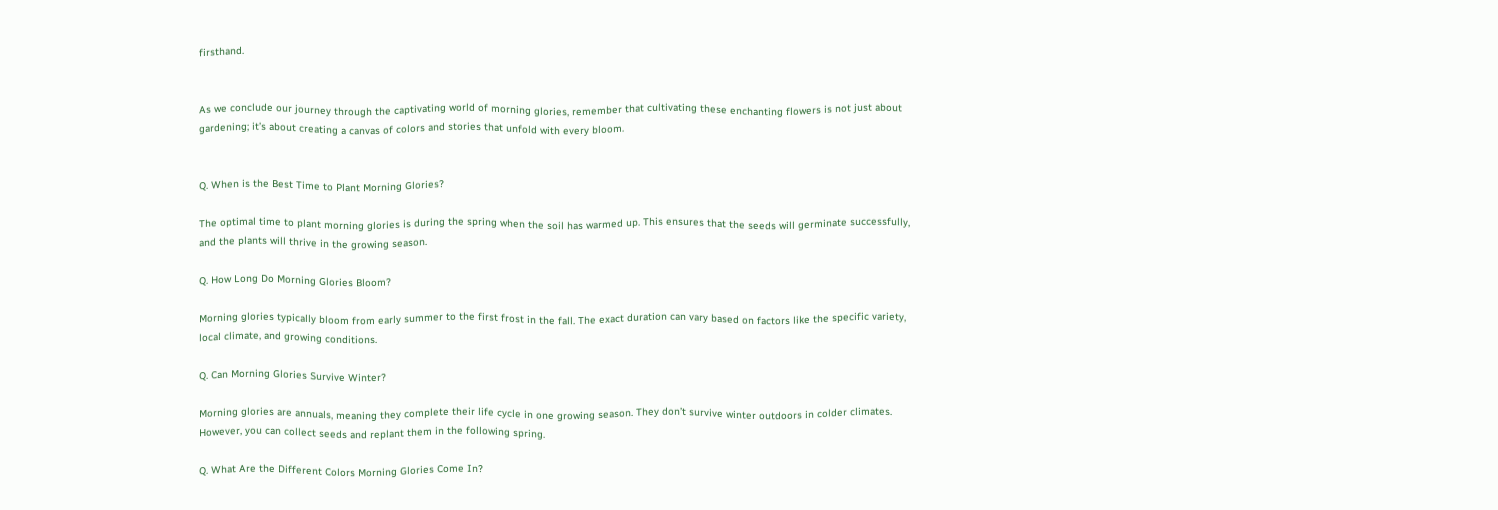firsthand.


As we conclude our journey through the captivating world of morning glories, remember that cultivating these enchanting flowers is not just about gardening; it’s about creating a canvas of colors and stories that unfold with every bloom.


Q. When is the Best Time to Plant Morning Glories?

The optimal time to plant morning glories is during the spring when the soil has warmed up. This ensures that the seeds will germinate successfully, and the plants will thrive in the growing season.

Q. How Long Do Morning Glories Bloom?

Morning glories typically bloom from early summer to the first frost in the fall. The exact duration can vary based on factors like the specific variety, local climate, and growing conditions.

Q. Can Morning Glories Survive Winter?

Morning glories are annuals, meaning they complete their life cycle in one growing season. They don’t survive winter outdoors in colder climates. However, you can collect seeds and replant them in the following spring.

Q. What Are the Different Colors Morning Glories Come In?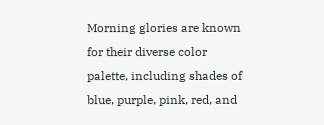Morning glories are known for their diverse color palette, including shades of blue, purple, pink, red, and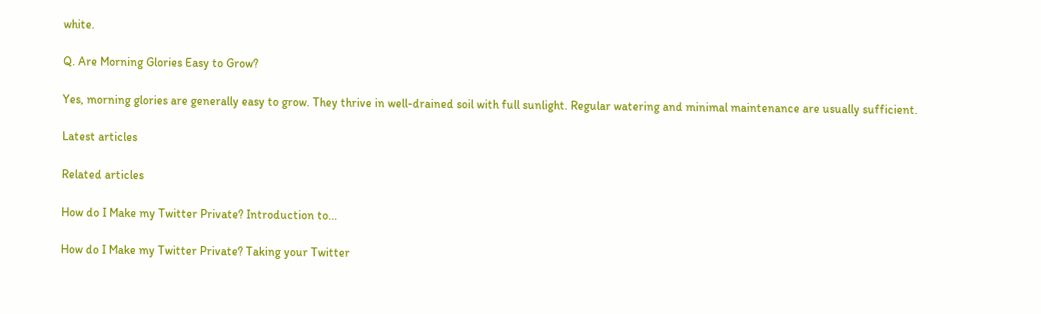white.

Q. Are Morning Glories Easy to Grow?

Yes, morning glories are generally easy to grow. They thrive in well-drained soil with full sunlight. Regular watering and minimal maintenance are usually sufficient.

Latest articles

Related articles

How do I Make my Twitter Private? Introduction to...

How do I Make my Twitter Private? Taking your Twitter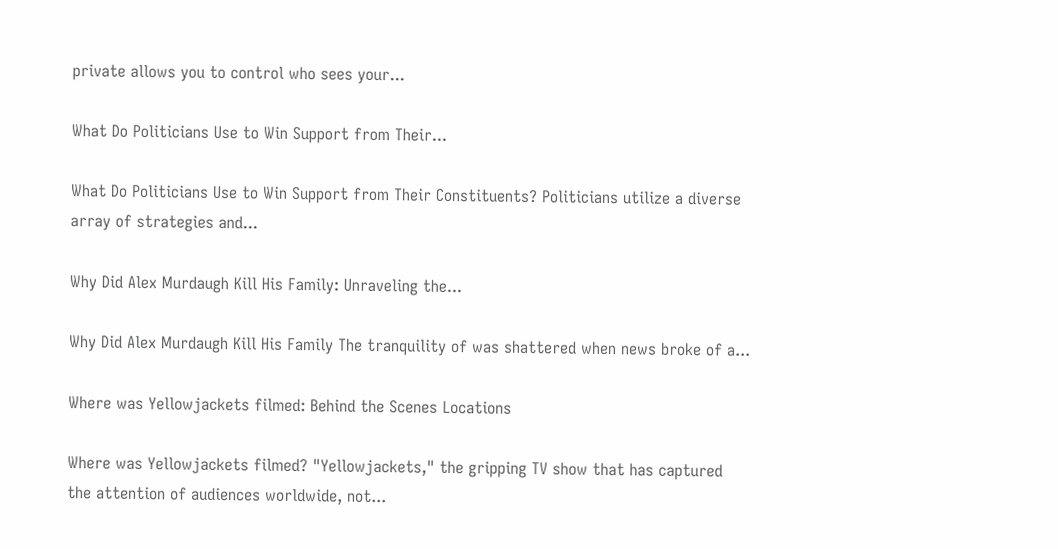private allows you to control who sees your...

What Do Politicians Use to Win Support from Their...

What Do Politicians Use to Win Support from Their Constituents? Politicians utilize a diverse array of strategies and...

Why Did Alex Murdaugh Kill His Family: Unraveling the...

Why Did Alex Murdaugh Kill His Family The tranquility of was shattered when news broke of a...

Where was Yellowjackets filmed: Behind the Scenes Locations

Where was Yellowjackets filmed? "Yellowjackets," the gripping TV show that has captured the attention of audiences worldwide, not...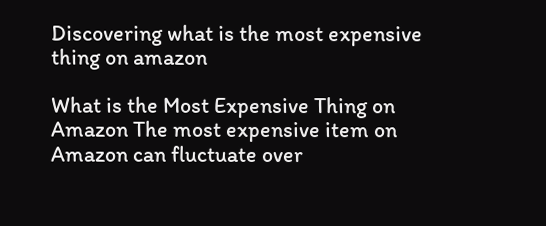Discovering what is the most expensive thing on amazon

What is the Most Expensive Thing on Amazon The most expensive item on Amazon can fluctuate over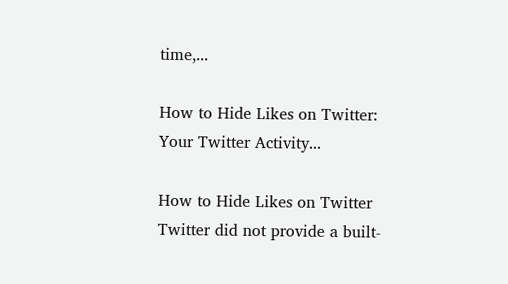time,...

How to Hide Likes on Twitter: Your Twitter Activity...

How to Hide Likes on Twitter Twitter did not provide a built-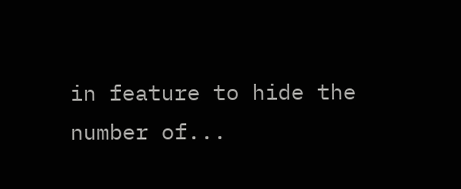in feature to hide the number of...